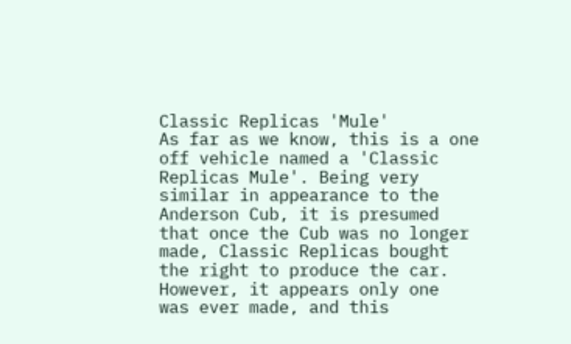Classic Replicas 'Mule'
As far as we know, this is a one
off vehicle named a 'Classic
Replicas Mule'. Being very
similar in appearance to the
Anderson Cub, it is presumed
that once the Cub was no longer
made, Classic Replicas bought
the right to produce the car.
However, it appears only one
was ever made, and this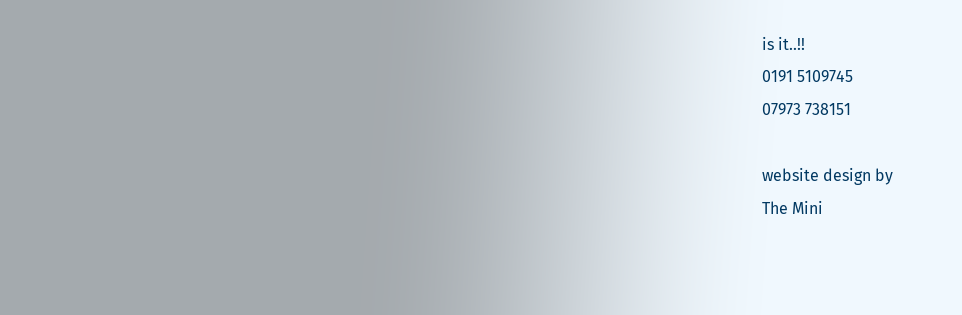is it..!!
0191 5109745
07973 738151

website design by
The Mini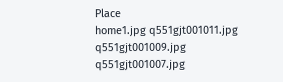Place
home1.jpg q551gjt001011.jpg q551gjt001009.jpg q551gjt001007.jpg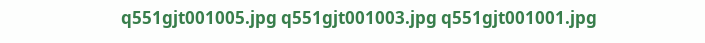q551gjt001005.jpg q551gjt001003.jpg q551gjt001001.jpg